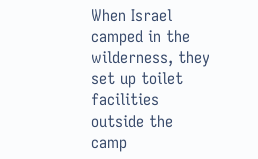When Israel camped in the wilderness, they set up toilet facilities outside the camp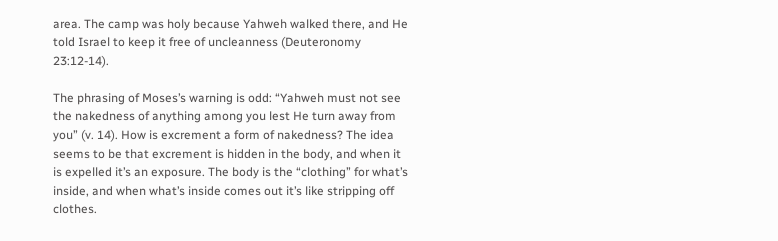area. The camp was holy because Yahweh walked there, and He told Israel to keep it free of uncleanness (Deuteronomy 23:12-14).

The phrasing of Moses’s warning is odd: “Yahweh must not see the nakedness of anything among you lest He turn away from you” (v. 14). How is excrement a form of nakedness? The idea seems to be that excrement is hidden in the body, and when it is expelled it’s an exposure. The body is the “clothing” for what’s inside, and when what’s inside comes out it’s like stripping off clothes.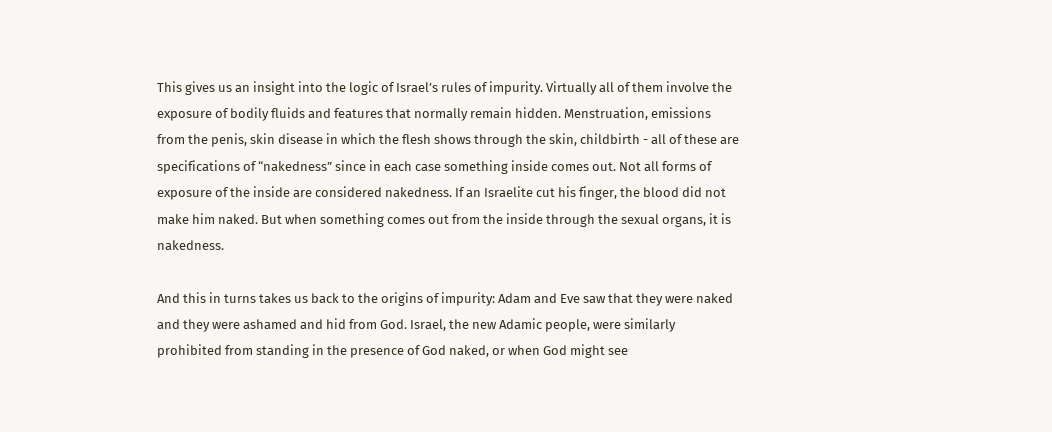This gives us an insight into the logic of Israel’s rules of impurity. Virtually all of them involve the exposure of bodily fluids and features that normally remain hidden. Menstruation, emissions from the penis, skin disease in which the flesh shows through the skin, childbirth - all of these are specifications of “nakedness” since in each case something inside comes out. Not all forms of exposure of the inside are considered nakedness. If an Israelite cut his finger, the blood did not make him naked. But when something comes out from the inside through the sexual organs, it is nakedness.

And this in turns takes us back to the origins of impurity: Adam and Eve saw that they were naked and they were ashamed and hid from God. Israel, the new Adamic people, were similarly prohibited from standing in the presence of God naked, or when God might see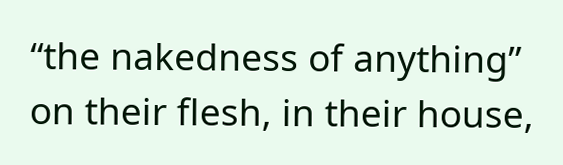“the nakedness of anything” on their flesh, in their house,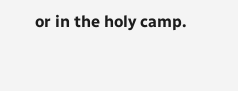or in the holy camp.